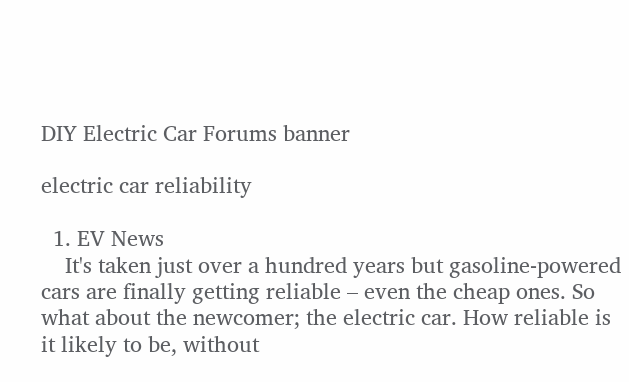DIY Electric Car Forums banner

electric car reliability

  1. EV News
    It's taken just over a hundred years but gasoline-powered cars are finally getting reliable – even the cheap ones. So what about the newcomer; the electric car. How reliable is it likely to be, without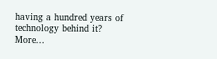having a hundred years of technology behind it? More...